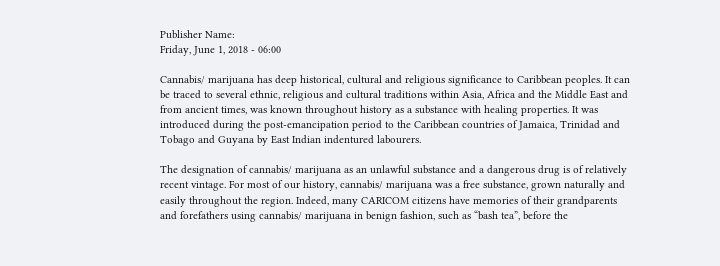Publisher Name:
Friday, June 1, 2018 - 06:00

Cannabis/ marijuana has deep historical, cultural and religious significance to Caribbean peoples. It can be traced to several ethnic, religious and cultural traditions within Asia, Africa and the Middle East and from ancient times, was known throughout history as a substance with healing properties. It was introduced during the post-emancipation period to the Caribbean countries of Jamaica, Trinidad and Tobago and Guyana by East Indian indentured labourers.

The designation of cannabis/ marijuana as an unlawful substance and a dangerous drug is of relatively recent vintage. For most of our history, cannabis/ marijuana was a free substance, grown naturally and easily throughout the region. Indeed, many CARICOM citizens have memories of their grandparents and forefathers using cannabis/ marijuana in benign fashion, such as “bash tea”, before the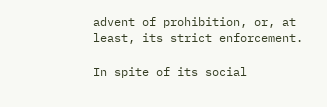advent of prohibition, or, at least, its strict enforcement.

In spite of its social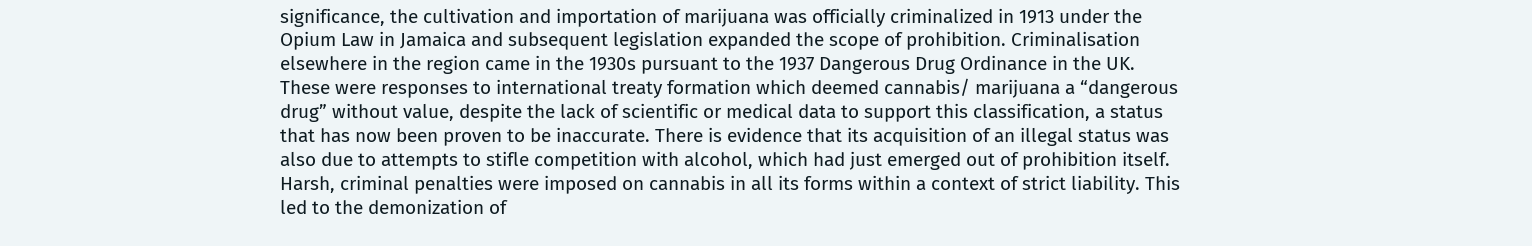significance, the cultivation and importation of marijuana was officially criminalized in 1913 under the Opium Law in Jamaica and subsequent legislation expanded the scope of prohibition. Criminalisation elsewhere in the region came in the 1930s pursuant to the 1937 Dangerous Drug Ordinance in the UK. These were responses to international treaty formation which deemed cannabis/ marijuana a “dangerous drug” without value, despite the lack of scientific or medical data to support this classification, a status that has now been proven to be inaccurate. There is evidence that its acquisition of an illegal status was also due to attempts to stifle competition with alcohol, which had just emerged out of prohibition itself. Harsh, criminal penalties were imposed on cannabis in all its forms within a context of strict liability. This led to the demonization of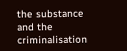the substance and the criminalisation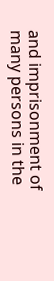and imprisonment of many persons in the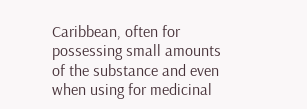Caribbean, often for possessing small amounts of the substance and even when using for medicinal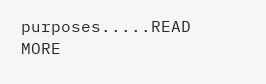purposes.....READ MORE